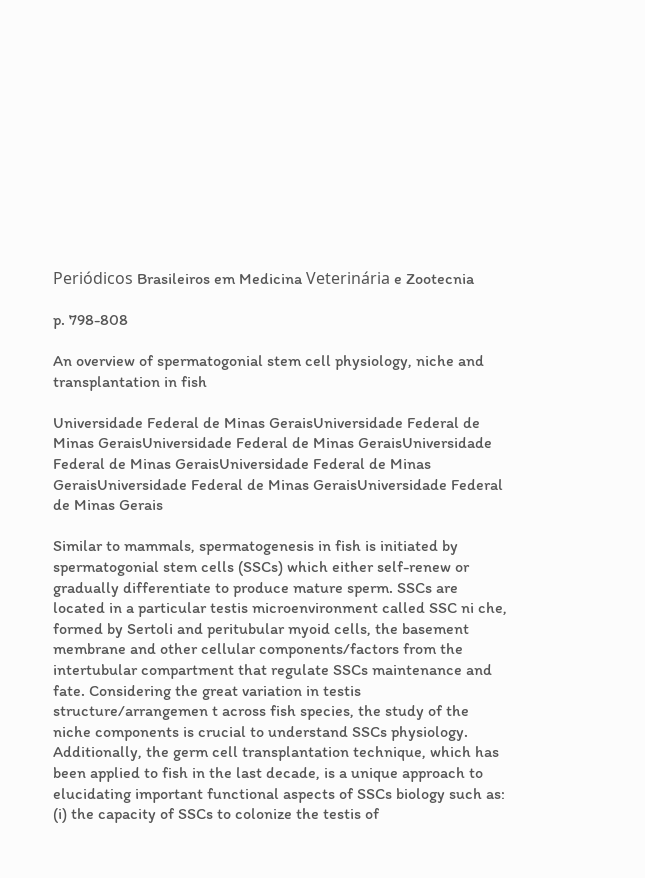Periódicos Brasileiros em Medicina Veterinária e Zootecnia

p. 798-808

An overview of spermatogonial stem cell physiology, niche and transplantation in fish

Universidade Federal de Minas GeraisUniversidade Federal de Minas GeraisUniversidade Federal de Minas GeraisUniversidade Federal de Minas GeraisUniversidade Federal de Minas GeraisUniversidade Federal de Minas GeraisUniversidade Federal de Minas Gerais

Similar to mammals, spermatogenesis in fish is initiated by spermatogonial stem cells (SSCs) which either self-renew or gradually differentiate to produce mature sperm. SSCs are located in a particular testis microenvironment called SSC ni che, formed by Sertoli and peritubular myoid cells, the basement membrane and other cellular components/factors from the intertubular compartment that regulate SSCs maintenance and fate. Considering the great variation in testis structure/arrangemen t across fish species, the study of the niche components is crucial to understand SSCs physiology. Additionally, the germ cell transplantation technique, which has been applied to fish in the last decade, is a unique approach to elucidating important functional aspects of SSCs biology such as: (i) the capacity of SSCs to colonize the testis of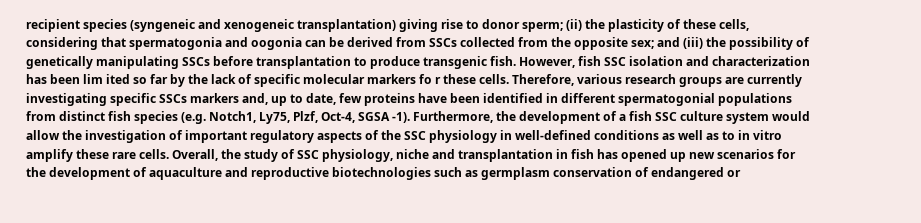recipient species (syngeneic and xenogeneic transplantation) giving rise to donor sperm; (ii) the plasticity of these cells, considering that spermatogonia and oogonia can be derived from SSCs collected from the opposite sex; and (iii) the possibility of genetically manipulating SSCs before transplantation to produce transgenic fish. However, fish SSC isolation and characterization has been lim ited so far by the lack of specific molecular markers fo r these cells. Therefore, various research groups are currently investigating specific SSCs markers and, up to date, few proteins have been identified in different spermatogonial populations from distinct fish species (e.g. Notch1, Ly75, Plzf, Oct-4, SGSA -1). Furthermore, the development of a fish SSC culture system would allow the investigation of important regulatory aspects of the SSC physiology in well-defined conditions as well as to in vitro amplify these rare cells. Overall, the study of SSC physiology, niche and transplantation in fish has opened up new scenarios for the development of aquaculture and reproductive biotechnologies such as germplasm conservation of endangered or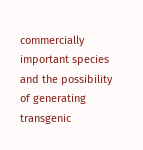commercially important species and the possibility of generating transgenic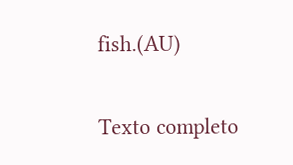fish.(AU)

Texto completo